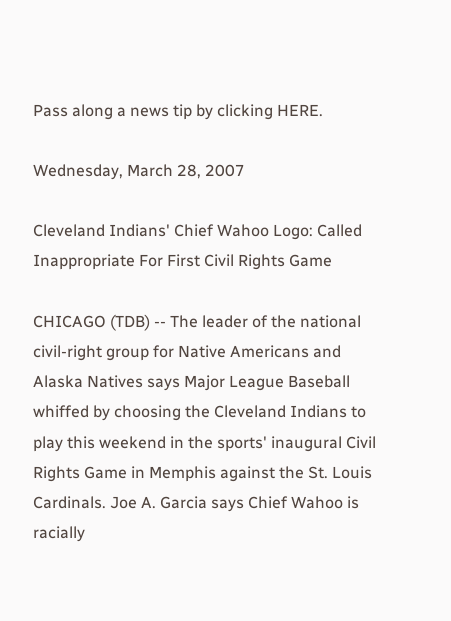Pass along a news tip by clicking HERE.

Wednesday, March 28, 2007

Cleveland Indians' Chief Wahoo Logo: Called Inappropriate For First Civil Rights Game

CHICAGO (TDB) -- The leader of the national civil-right group for Native Americans and Alaska Natives says Major League Baseball whiffed by choosing the Cleveland Indians to play this weekend in the sports' inaugural Civil Rights Game in Memphis against the St. Louis Cardinals. Joe A. Garcia says Chief Wahoo is racially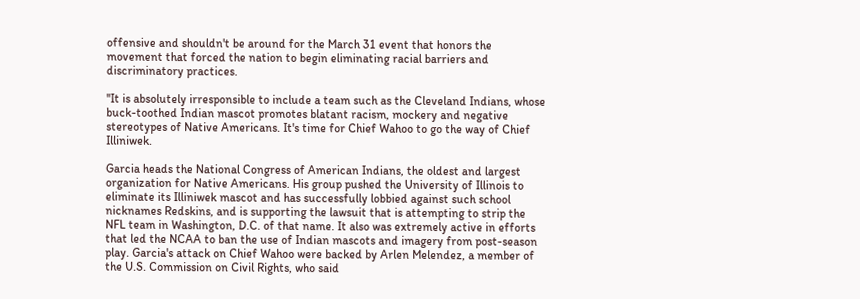offensive and shouldn't be around for the March 31 event that honors the movement that forced the nation to begin eliminating racial barriers and discriminatory practices.

''It is absolutely irresponsible to include a team such as the Cleveland Indians, whose buck-toothed Indian mascot promotes blatant racism, mockery and negative stereotypes of Native Americans. It's time for Chief Wahoo to go the way of Chief Illiniwek.

Garcia heads the National Congress of American Indians, the oldest and largest organization for Native Americans. His group pushed the University of Illinois to eliminate its Illiniwek mascot and has successfully lobbied against such school nicknames Redskins, and is supporting the lawsuit that is attempting to strip the NFL team in Washington, D.C. of that name. It also was extremely active in efforts that led the NCAA to ban the use of Indian mascots and imagery from post-season play. Garcia's attack on Chief Wahoo were backed by Arlen Melendez, a member of the U.S. Commission on Civil Rights, who said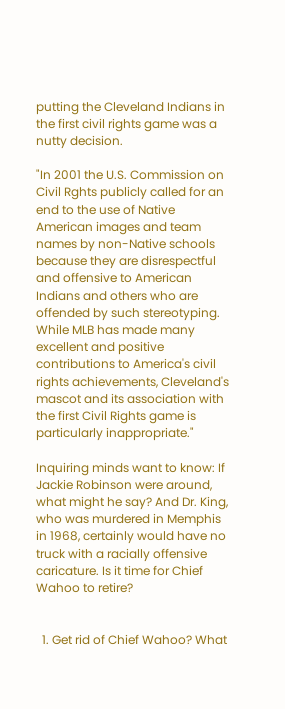putting the Cleveland Indians in the first civil rights game was a nutty decision.

"In 2001 the U.S. Commission on Civil Rghts publicly called for an end to the use of Native American images and team names by non-Native schools because they are disrespectful and offensive to American Indians and others who are offended by such stereotyping. While MLB has made many excellent and positive contributions to America's civil rights achievements, Cleveland's mascot and its association with the first Civil Rights game is particularly inappropriate."

Inquiring minds want to know: If Jackie Robinson were around, what might he say? And Dr. King, who was murdered in Memphis in 1968, certainly would have no truck with a racially offensive caricature. Is it time for Chief Wahoo to retire?


  1. Get rid of Chief Wahoo? What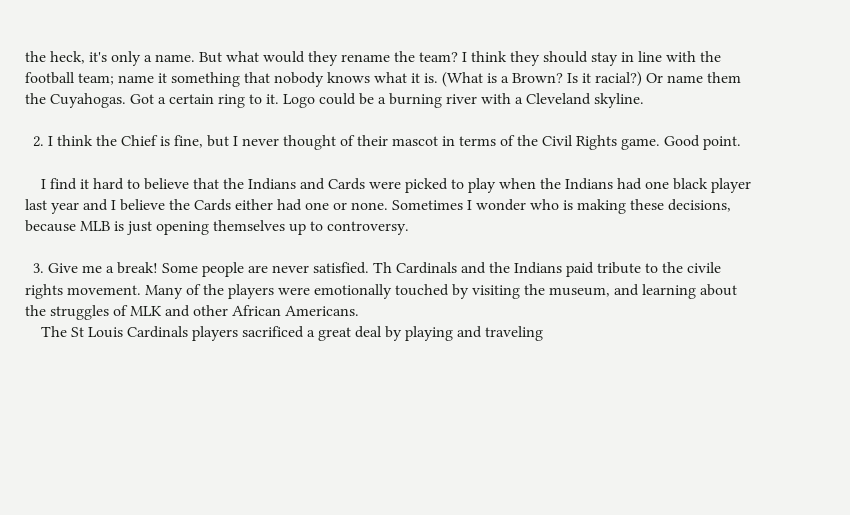the heck, it's only a name. But what would they rename the team? I think they should stay in line with the football team; name it something that nobody knows what it is. (What is a Brown? Is it racial?) Or name them the Cuyahogas. Got a certain ring to it. Logo could be a burning river with a Cleveland skyline.

  2. I think the Chief is fine, but I never thought of their mascot in terms of the Civil Rights game. Good point.

    I find it hard to believe that the Indians and Cards were picked to play when the Indians had one black player last year and I believe the Cards either had one or none. Sometimes I wonder who is making these decisions, because MLB is just opening themselves up to controversy.

  3. Give me a break! Some people are never satisfied. Th Cardinals and the Indians paid tribute to the civile rights movement. Many of the players were emotionally touched by visiting the museum, and learning about the struggles of MLK and other African Americans.
    The St Louis Cardinals players sacrificed a great deal by playing and traveling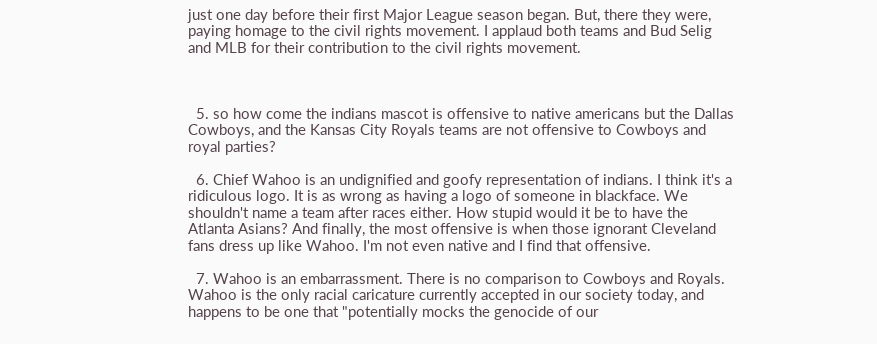just one day before their first Major League season began. But, there they were, paying homage to the civil rights movement. I applaud both teams and Bud Selig and MLB for their contribution to the civil rights movement.



  5. so how come the indians mascot is offensive to native americans but the Dallas Cowboys, and the Kansas City Royals teams are not offensive to Cowboys and royal parties?

  6. Chief Wahoo is an undignified and goofy representation of indians. I think it's a ridiculous logo. It is as wrong as having a logo of someone in blackface. We shouldn't name a team after races either. How stupid would it be to have the Atlanta Asians? And finally, the most offensive is when those ignorant Cleveland fans dress up like Wahoo. I'm not even native and I find that offensive.

  7. Wahoo is an embarrassment. There is no comparison to Cowboys and Royals. Wahoo is the only racial caricature currently accepted in our society today, and happens to be one that "potentially mocks the genocide of our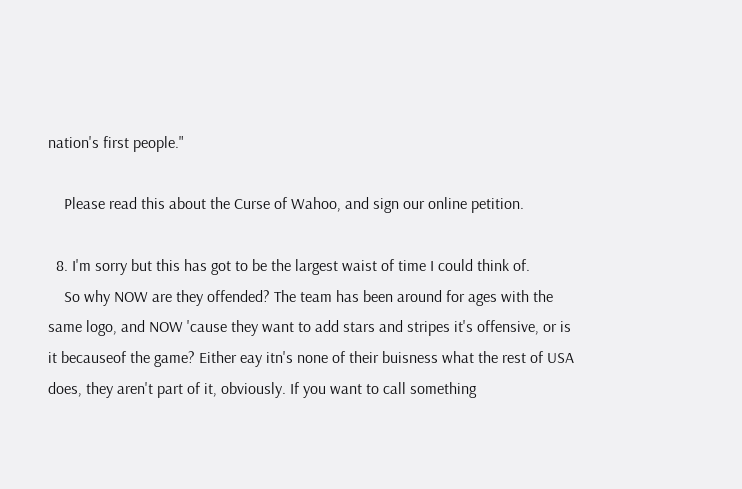nation's first people."

    Please read this about the Curse of Wahoo, and sign our online petition.

  8. I'm sorry but this has got to be the largest waist of time I could think of.
    So why NOW are they offended? The team has been around for ages with the same logo, and NOW 'cause they want to add stars and stripes it's offensive, or is it becauseof the game? Either eay itn's none of their buisness what the rest of USA does, they aren't part of it, obviously. If you want to call something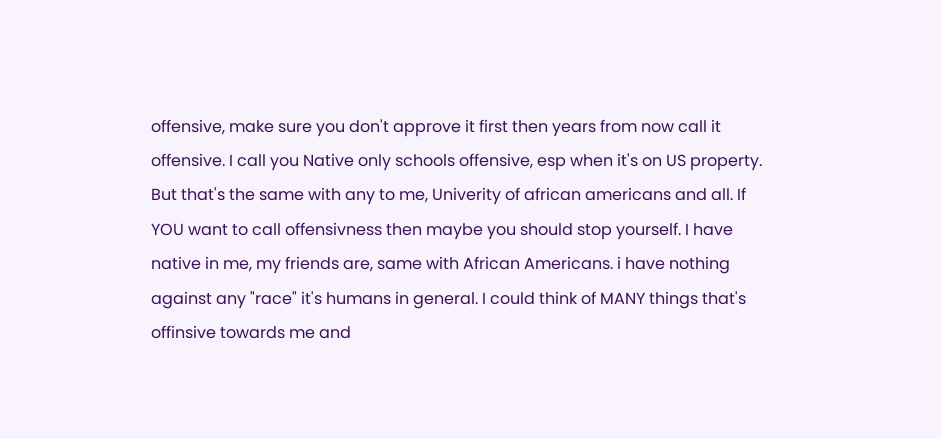offensive, make sure you don't approve it first then years from now call it offensive. I call you Native only schools offensive, esp when it's on US property. But that's the same with any to me, Univerity of african americans and all. If YOU want to call offensivness then maybe you should stop yourself. I have native in me, my friends are, same with African Americans. i have nothing against any "race" it's humans in general. I could think of MANY things that's offinsive towards me and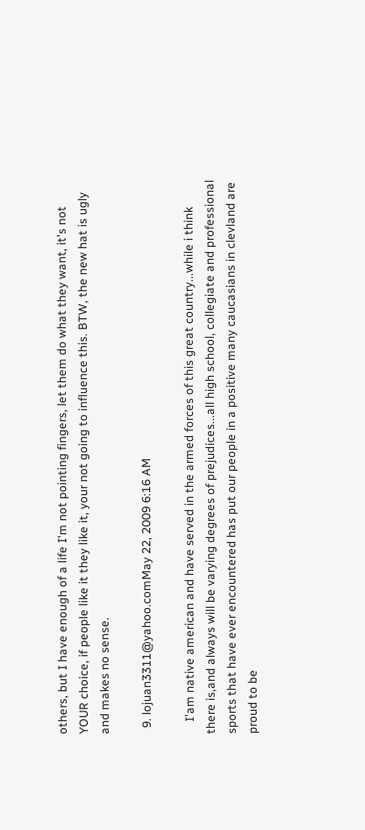others, but I have enough of a life I'm not pointing fingers, let them do what they want, it's not YOUR choice, if people like it they like it, your not going to influence this. BTW, the new hat is ugly and makes no sense.

  9. lojuan3311@yahoo.comMay 22, 2009 6:16 AM

    I'am native american and have served in the armed forces of this great country...while i think there is,and always will be varying degrees of prejudices...all high school, collegiate and professional sports that have ever encountered has put our people in a positive many caucasians in clevland are proud to be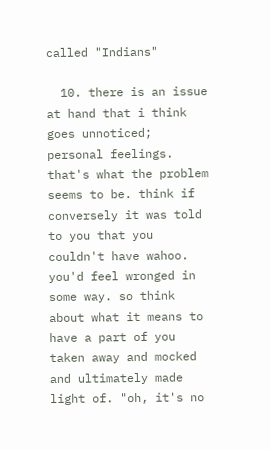called "Indians"

  10. there is an issue at hand that i think goes unnoticed; personal feelings. that's what the problem seems to be. think if conversely it was told to you that you couldn't have wahoo. you'd feel wronged in some way. so think about what it means to have a part of you taken away and mocked and ultimately made light of. "oh, it's no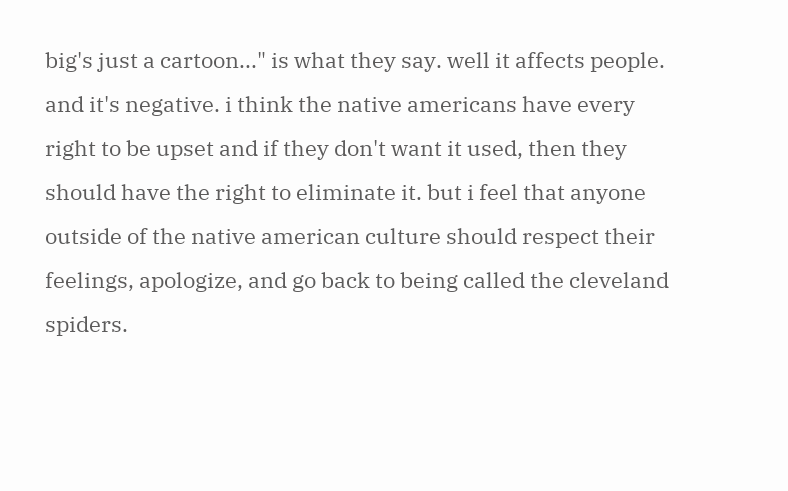big's just a cartoon..." is what they say. well it affects people. and it's negative. i think the native americans have every right to be upset and if they don't want it used, then they should have the right to eliminate it. but i feel that anyone outside of the native american culture should respect their feelings, apologize, and go back to being called the cleveland spiders.